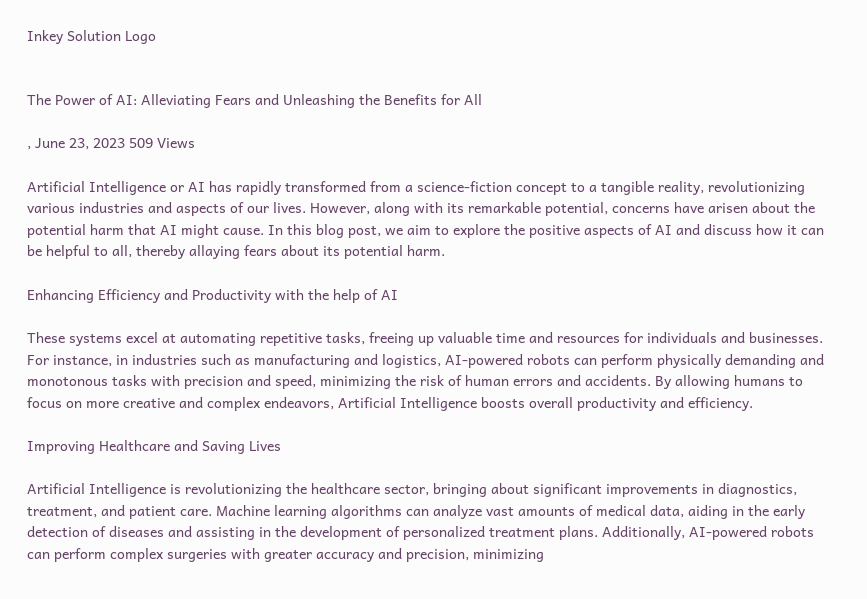Inkey Solution Logo


The Power of AI: Alleviating Fears and Unleashing the Benefits for All

, June 23, 2023 509 Views

Artificial Intelligence or AI has rapidly transformed from a science-fiction concept to a tangible reality, revolutionizing various industries and aspects of our lives. However, along with its remarkable potential, concerns have arisen about the potential harm that AI might cause. In this blog post, we aim to explore the positive aspects of AI and discuss how it can be helpful to all, thereby allaying fears about its potential harm.

Enhancing Efficiency and Productivity with the help of AI

These systems excel at automating repetitive tasks, freeing up valuable time and resources for individuals and businesses. For instance, in industries such as manufacturing and logistics, AI-powered robots can perform physically demanding and monotonous tasks with precision and speed, minimizing the risk of human errors and accidents. By allowing humans to focus on more creative and complex endeavors, Artificial Intelligence boosts overall productivity and efficiency.

Improving Healthcare and Saving Lives

Artificial Intelligence is revolutionizing the healthcare sector, bringing about significant improvements in diagnostics, treatment, and patient care. Machine learning algorithms can analyze vast amounts of medical data, aiding in the early detection of diseases and assisting in the development of personalized treatment plans. Additionally, AI-powered robots can perform complex surgeries with greater accuracy and precision, minimizing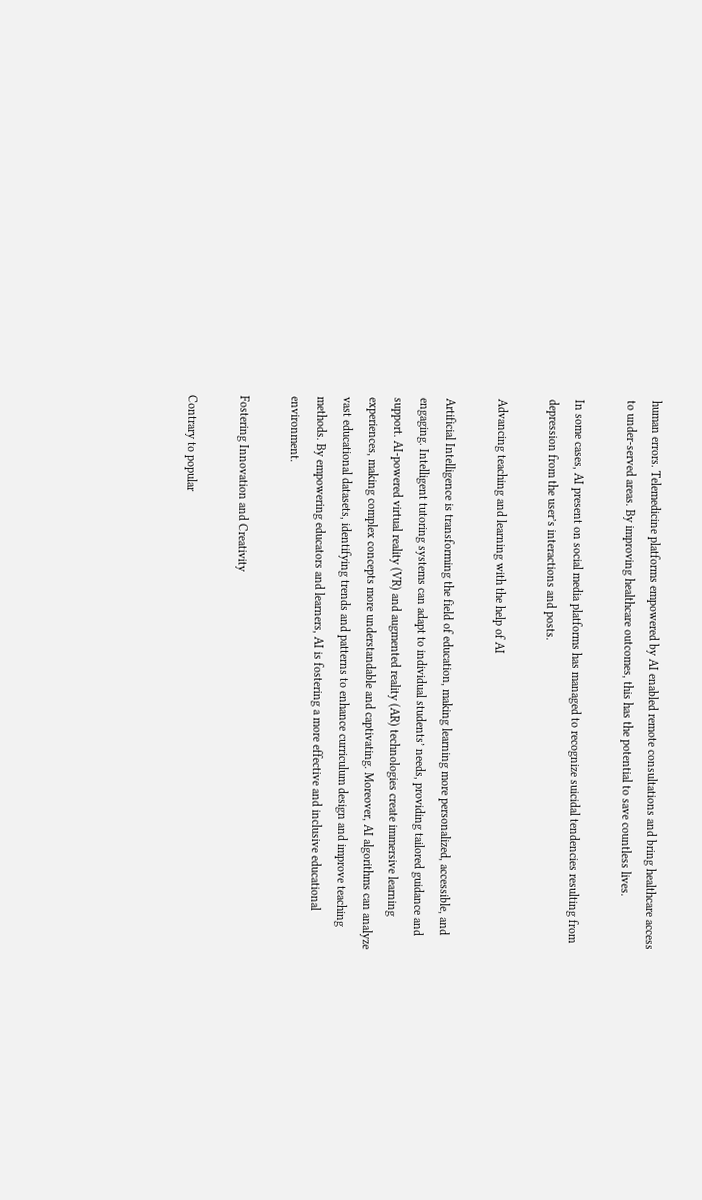human errors. Telemedicine platforms empowered by AI enabled remote consultations and bring healthcare access to under-served areas. By improving healthcare outcomes, this has the potential to save countless lives.

In some cases, AI present on social media platforms has managed to recognize suicidal tendencies resulting from depression from the user’s interactions and posts.

Advancing teaching and learning with the help of AI

Artificial Intelligence is transforming the field of education, making learning more personalized, accessible, and engaging. Intelligent tutoring systems can adapt to individual students’ needs, providing tailored guidance and support. AI-powered virtual reality (VR) and augmented reality (AR) technologies create immersive learning experiences, making complex concepts more understandable and captivating. Moreover, AI algorithms can analyze vast educational datasets, identifying trends and patterns to enhance curriculum design and improve teaching methods. By empowering educators and learners, AI is fostering a more effective and inclusive educational environment.

Fostering Innovation and Creativity

Contrary to popular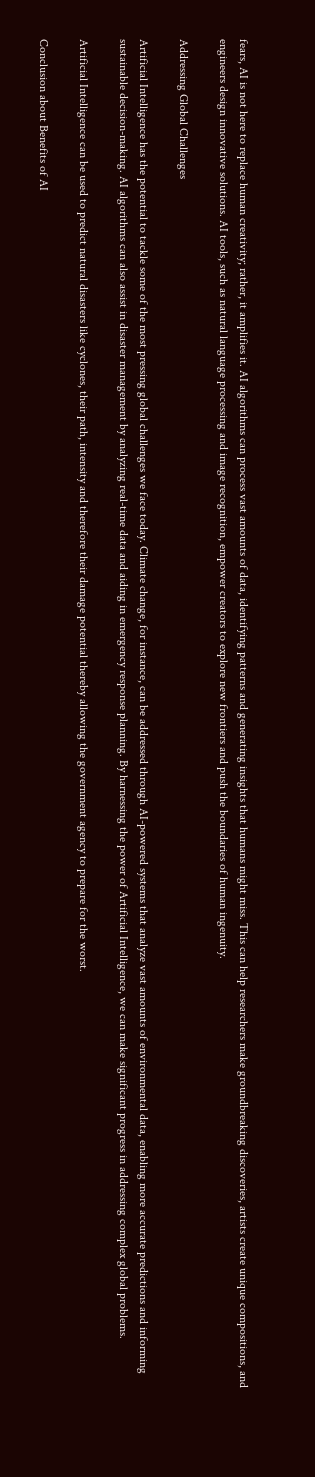fears, AI is not here to replace human creativity; rather, it amplifies it. AI algorithms can process vast amounts of data, identifying patterns and generating insights that humans might miss. This can help researchers make groundbreaking discoveries, artists create unique compositions, and engineers design innovative solutions. AI tools, such as natural language processing and image recognition, empower creators to explore new frontiers and push the boundaries of human ingenuity.

Addressing Global Challenges

Artificial Intelligence has the potential to tackle some of the most pressing global challenges we face today. Climate change, for instance, can be addressed through AI-powered systems that analyze vast amounts of environmental data, enabling more accurate predictions and informing sustainable decision-making. AI algorithms can also assist in disaster management by analyzing real-time data and aiding in emergency response planning. By harnessing the power of Artificial Intelligence, we can make significant progress in addressing complex global problems.

Artificial Intelligence can be used to predict natural disasters like cyclones, their path, intensity and therefore their damage potential thereby allowing the government agency to prepare for the worst.

Conclusion about Benefits of AI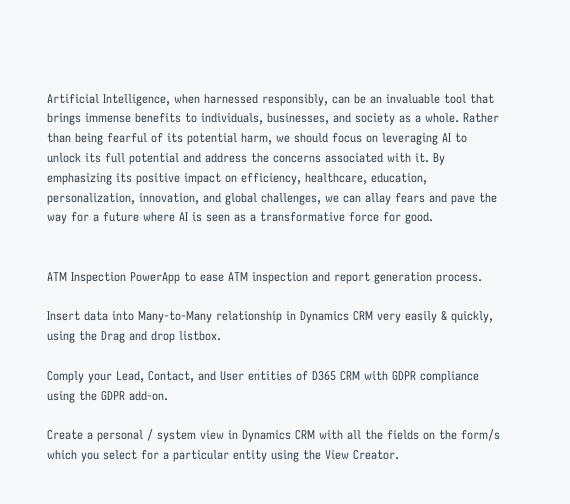Artificial Intelligence, when harnessed responsibly, can be an invaluable tool that brings immense benefits to individuals, businesses, and society as a whole. Rather than being fearful of its potential harm, we should focus on leveraging AI to unlock its full potential and address the concerns associated with it. By emphasizing its positive impact on efficiency, healthcare, education, personalization, innovation, and global challenges, we can allay fears and pave the way for a future where AI is seen as a transformative force for good.


ATM Inspection PowerApp to ease ATM inspection and report generation process.

Insert data into Many-to-Many relationship in Dynamics CRM very easily & quickly, using the Drag and drop listbox.

Comply your Lead, Contact, and User entities of D365 CRM with GDPR compliance using the GDPR add-on.

Create a personal / system view in Dynamics CRM with all the fields on the form/s which you select for a particular entity using the View Creator.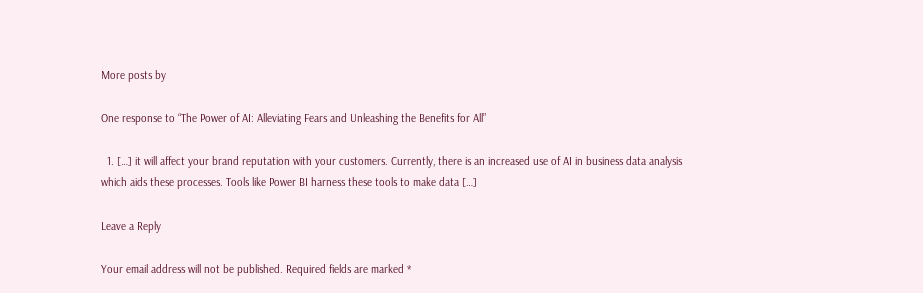More posts by

One response to “The Power of AI: Alleviating Fears and Unleashing the Benefits for All”

  1. […] it will affect your brand reputation with your customers. Currently, there is an increased use of AI in business data analysis which aids these processes. Tools like Power BI harness these tools to make data […]

Leave a Reply

Your email address will not be published. Required fields are marked *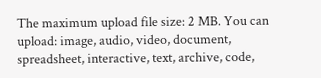The maximum upload file size: 2 MB. You can upload: image, audio, video, document, spreadsheet, interactive, text, archive, code,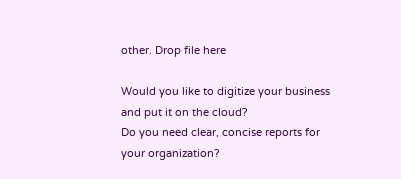other. Drop file here

Would you like to digitize your business and put it on the cloud?
Do you need clear, concise reports for your organization?